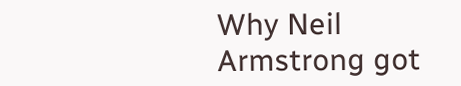Why Neil Armstrong got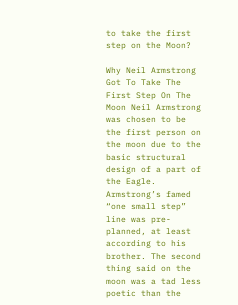to take the first step on the Moon?

Why Neil Armstrong Got To Take The First Step On The Moon Neil Armstrong was chosen to be the first person on the moon due to the basic structural design of a part of the Eagle. Armstrong’s famed “one small step” line was pre-planned, at least according to his brother. The second thing said on the moon was a tad less poetic than the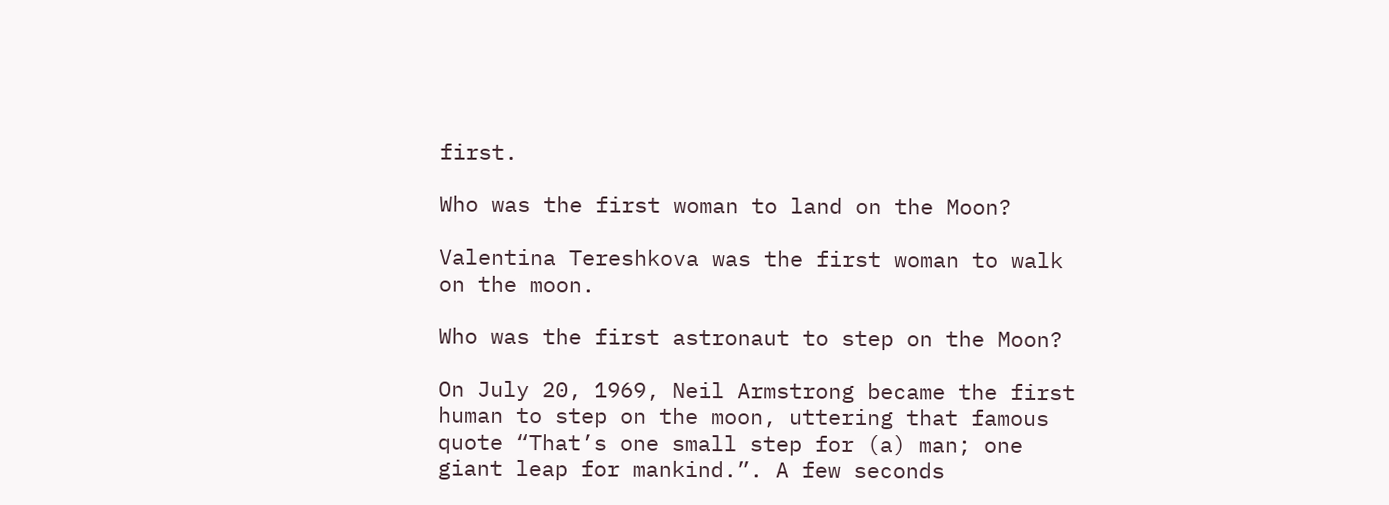first.

Who was the first woman to land on the Moon?

Valentina Tereshkova was the first woman to walk on the moon.

Who was the first astronaut to step on the Moon?

On July 20, 1969, Neil Armstrong became the first human to step on the moon, uttering that famous quote “That’s one small step for (a) man; one giant leap for mankind.”. A few seconds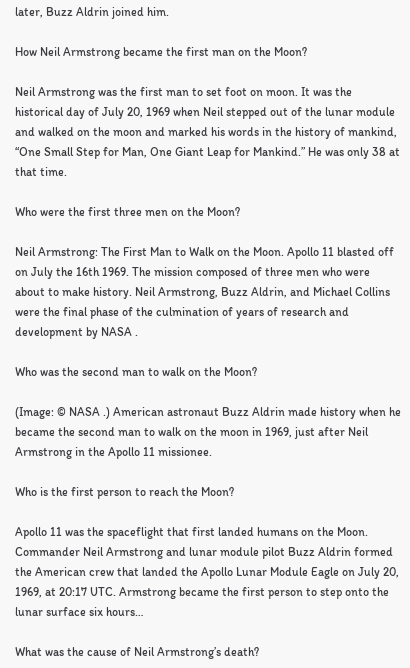later, Buzz Aldrin joined him.

How Neil Armstrong became the first man on the Moon?

Neil Armstrong was the first man to set foot on moon. It was the historical day of July 20, 1969 when Neil stepped out of the lunar module and walked on the moon and marked his words in the history of mankind, “One Small Step for Man, One Giant Leap for Mankind.” He was only 38 at that time.

Who were the first three men on the Moon?

Neil Armstrong: The First Man to Walk on the Moon. Apollo 11 blasted off on July the 16th 1969. The mission composed of three men who were about to make history. Neil Armstrong, Buzz Aldrin, and Michael Collins were the final phase of the culmination of years of research and development by NASA .

Who was the second man to walk on the Moon?

(Image: © NASA .) American astronaut Buzz Aldrin made history when he became the second man to walk on the moon in 1969, just after Neil Armstrong in the Apollo 11 missionee.

Who is the first person to reach the Moon?

Apollo 11 was the spaceflight that first landed humans on the Moon. Commander Neil Armstrong and lunar module pilot Buzz Aldrin formed the American crew that landed the Apollo Lunar Module Eagle on July 20, 1969, at 20:17 UTC. Armstrong became the first person to step onto the lunar surface six hours…

What was the cause of Neil Armstrong’s death?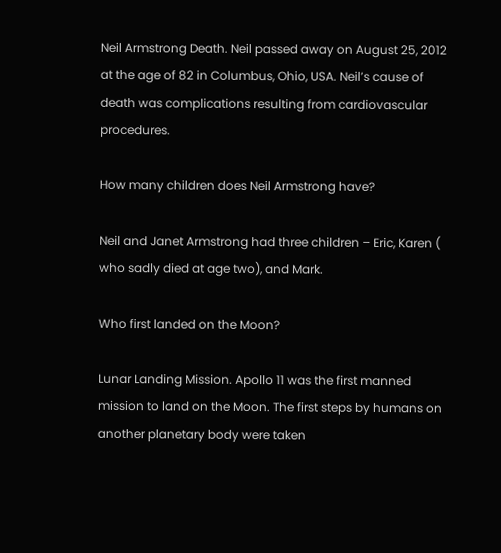Neil Armstrong Death. Neil passed away on August 25, 2012 at the age of 82 in Columbus, Ohio, USA. Neil’s cause of death was complications resulting from cardiovascular procedures.

How many children does Neil Armstrong have?

Neil and Janet Armstrong had three children – Eric, Karen ( who sadly died at age two), and Mark.

Who first landed on the Moon?

Lunar Landing Mission. Apollo 11 was the first manned mission to land on the Moon. The first steps by humans on another planetary body were taken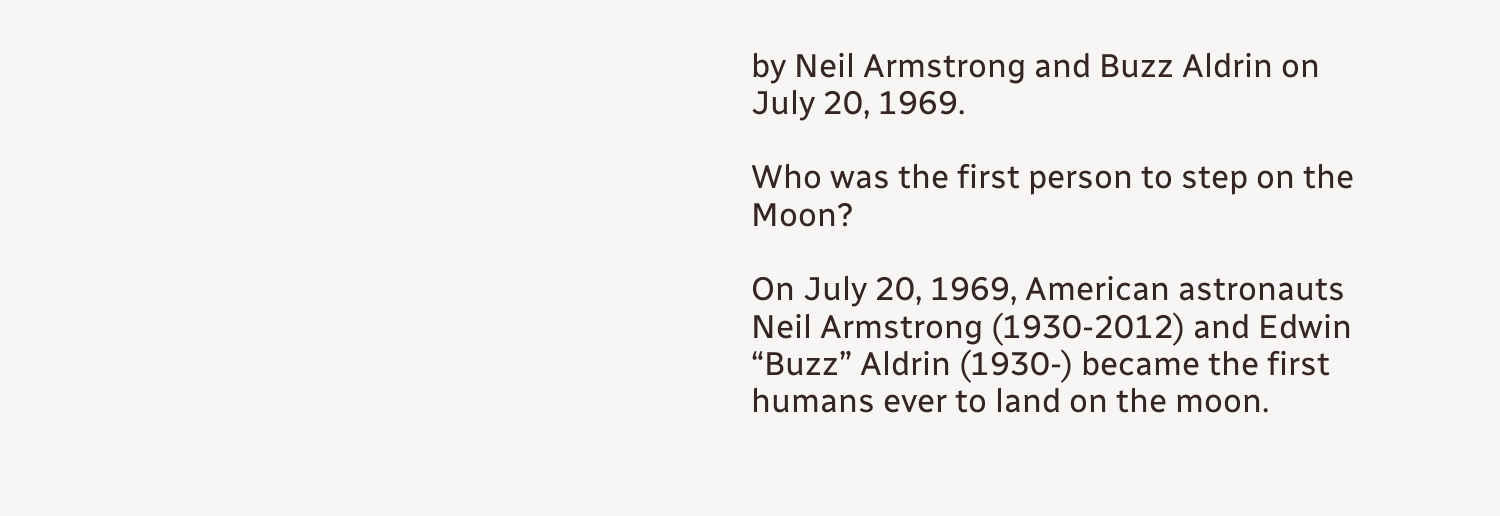by Neil Armstrong and Buzz Aldrin on July 20, 1969.

Who was the first person to step on the Moon?

On July 20, 1969, American astronauts Neil Armstrong (1930-2012) and Edwin “Buzz” Aldrin (1930-) became the first humans ever to land on the moon.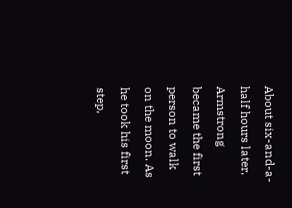About six-and-a-half hours later, Armstrong became the first person to walk on the moon. As he took his first step,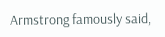Armstrong famously said,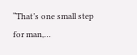“That’s one small step for man,…